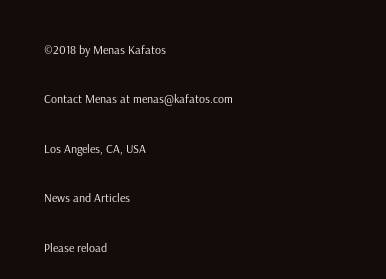©2018 by Menas Kafatos

Contact Menas at menas@kafatos.com

Los Angeles, CA, USA

News and Articles

Please reload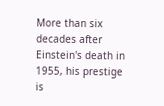More than six decades after Einstein's death in 1955, his prestige is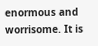enormous and worrisome. It is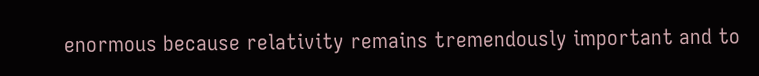enormous because relativity remains tremendously important and to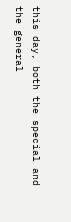this day, both the special and the general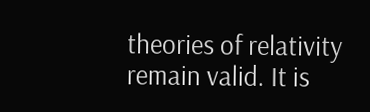theories of relativity remain valid. It is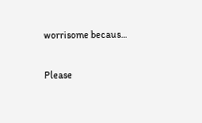worrisome becaus...

Please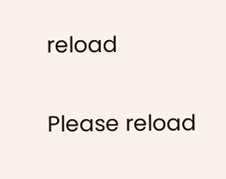reload

Please reload